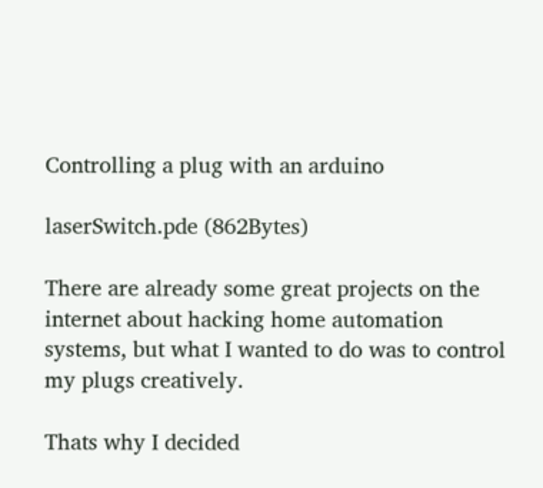Controlling a plug with an arduino

laserSwitch.pde (862Bytes)

There are already some great projects on the internet about hacking home automation systems, but what I wanted to do was to control my plugs creatively.

Thats why I decided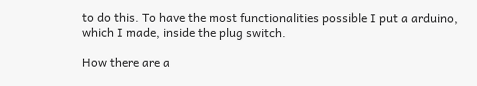to do this. To have the most functionalities possible I put a arduino, which I made, inside the plug switch.

How there are a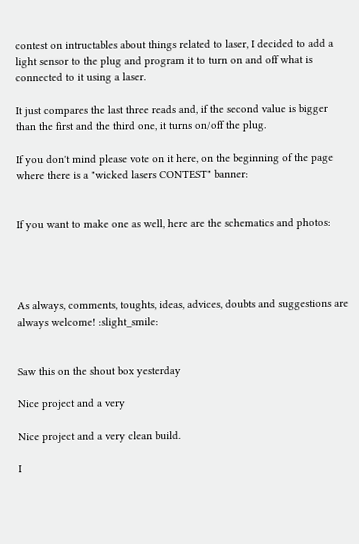contest on intructables about things related to laser, I decided to add a light sensor to the plug and program it to turn on and off what is connected to it using a laser.

It just compares the last three reads and, if the second value is bigger than the first and the third one, it turns on/off the plug.

If you don't mind please vote on it here, on the beginning of the page where there is a "wicked lasers CONTEST" banner:


If you want to make one as well, here are the schematics and photos:




As always, comments, toughts, ideas, advices, doubts and suggestions are always welcome! :slight_smile:


Saw this on the shout box yesterday

Nice project and a very

Nice project and a very clean build.

I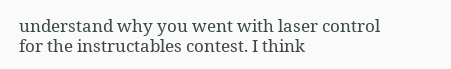understand why you went with laser control for the instructables contest. I think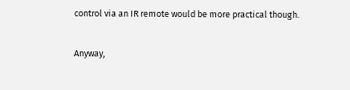control via an IR remote would be more practical though.

Anyway,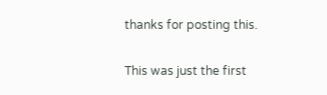thanks for posting this.

This was just the first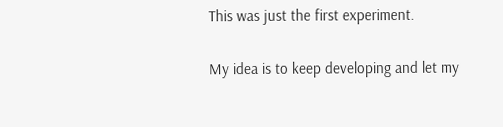This was just the first experiment.

My idea is to keep developing and let my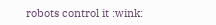robots control it :wink: